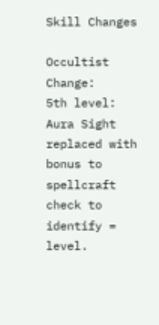Skill Changes

Occultist Change:
5th level: Aura Sight replaced with bonus to spellcraft check to identify = level.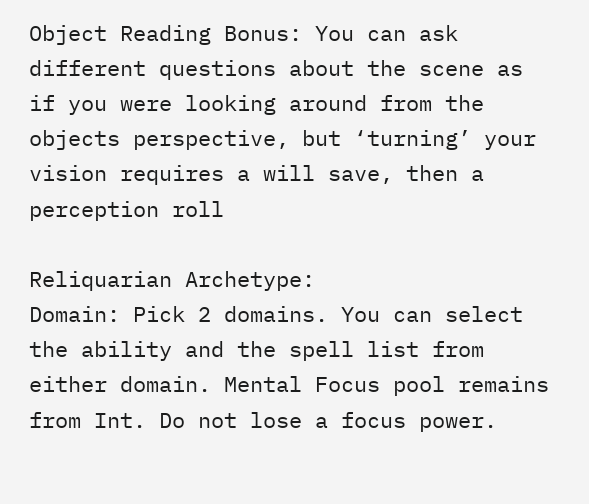Object Reading Bonus: You can ask different questions about the scene as if you were looking around from the objects perspective, but ‘turning’ your vision requires a will save, then a perception roll

Reliquarian Archetype:
Domain: Pick 2 domains. You can select the ability and the spell list from either domain. Mental Focus pool remains from Int. Do not lose a focus power.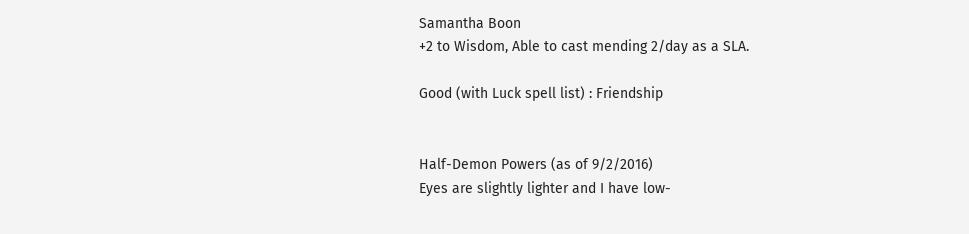Samantha Boon
+2 to Wisdom, Able to cast mending 2/day as a SLA.

Good (with Luck spell list) : Friendship


Half-Demon Powers (as of 9/2/2016)
Eyes are slightly lighter and I have low-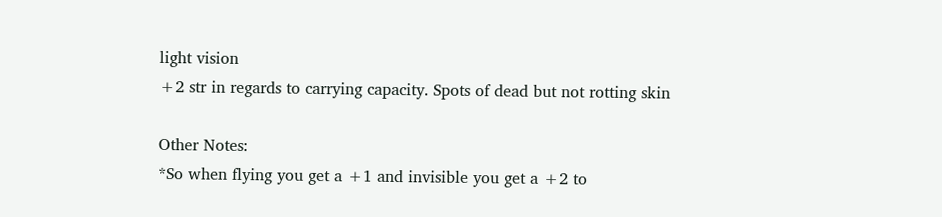light vision
+2 str in regards to carrying capacity. Spots of dead but not rotting skin

Other Notes:
*So when flying you get a +1 and invisible you get a +2 to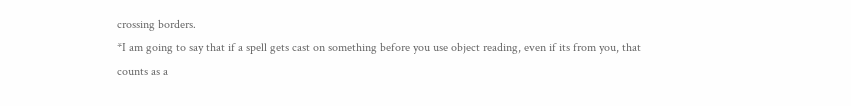crossing borders.
*I am going to say that if a spell gets cast on something before you use object reading, even if its from you, that counts as a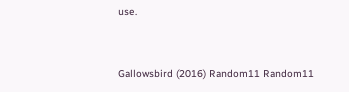use.


Gallowsbird (2016) Random11 Random11